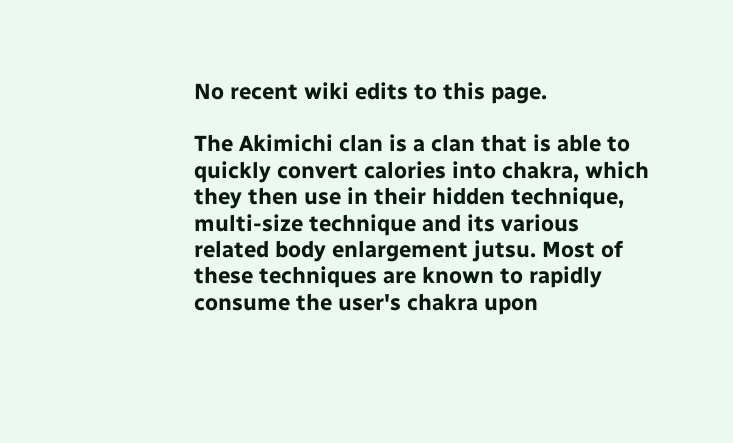No recent wiki edits to this page.

The Akimichi clan is a clan that is able to quickly convert calories into chakra, which they then use in their hidden technique, multi-size technique and its various related body enlargement jutsu. Most of these techniques are known to rapidly consume the user's chakra upon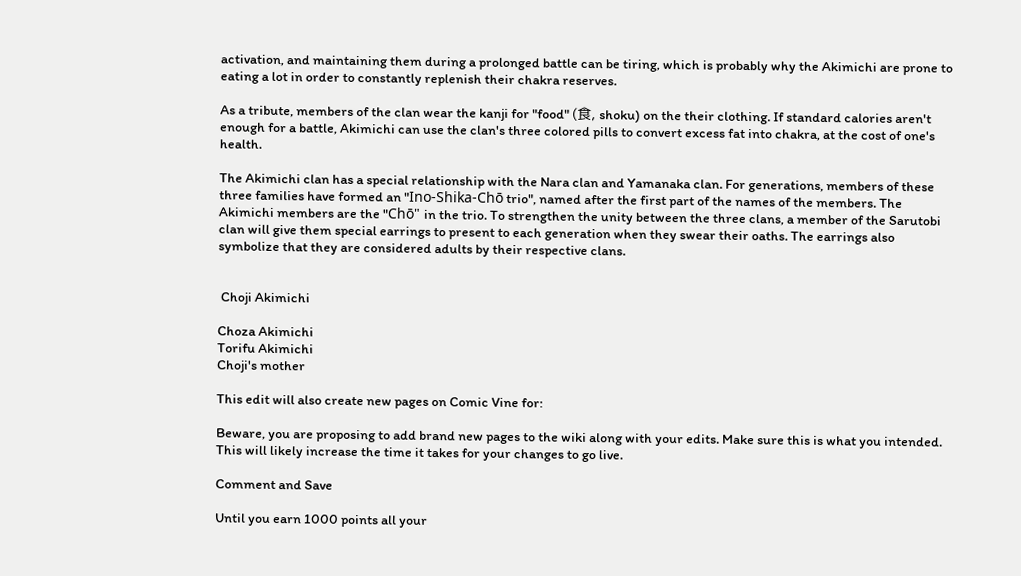activation, and maintaining them during a prolonged battle can be tiring, which is probably why the Akimichi are prone to eating a lot in order to constantly replenish their chakra reserves.

As a tribute, members of the clan wear the kanji for "food" (食, shoku) on the their clothing. If standard calories aren't enough for a battle, Akimichi can use the clan's three colored pills to convert excess fat into chakra, at the cost of one's health.

The Akimichi clan has a special relationship with the Nara clan and Yamanaka clan. For generations, members of these three families have formed an "Ino-Shika-Chō trio", named after the first part of the names of the members. The Akimichi members are the "Chō" in the trio. To strengthen the unity between the three clans, a member of the Sarutobi clan will give them special earrings to present to each generation when they swear their oaths. The earrings also symbolize that they are considered adults by their respective clans.


 Choji Akimichi

Choza Akimichi
Torifu Akimichi
Choji's mother

This edit will also create new pages on Comic Vine for:

Beware, you are proposing to add brand new pages to the wiki along with your edits. Make sure this is what you intended. This will likely increase the time it takes for your changes to go live.

Comment and Save

Until you earn 1000 points all your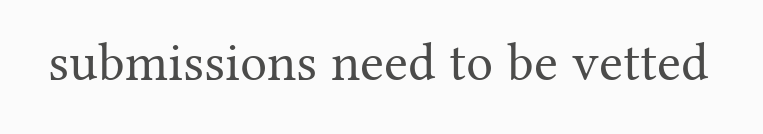submissions need to be vetted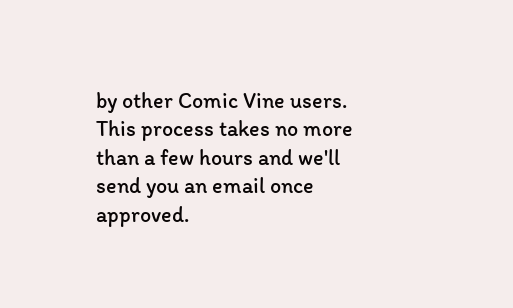by other Comic Vine users. This process takes no more than a few hours and we'll send you an email once approved.